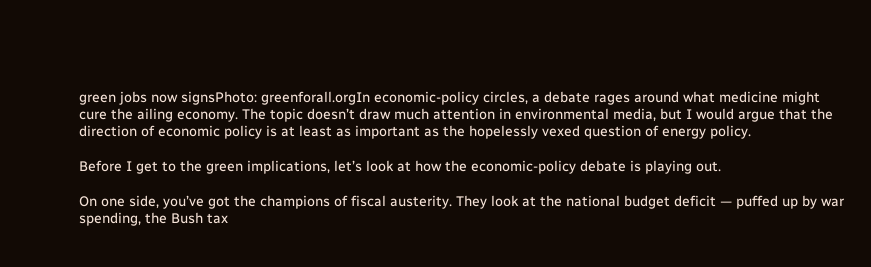green jobs now signsPhoto: greenforall.orgIn economic-policy circles, a debate rages around what medicine might cure the ailing economy. The topic doesn’t draw much attention in environmental media, but I would argue that the direction of economic policy is at least as important as the hopelessly vexed question of energy policy.

Before I get to the green implications, let’s look at how the economic-policy debate is playing out.

On one side, you’ve got the champions of fiscal austerity. They look at the national budget deficit — puffed up by war spending, the Bush tax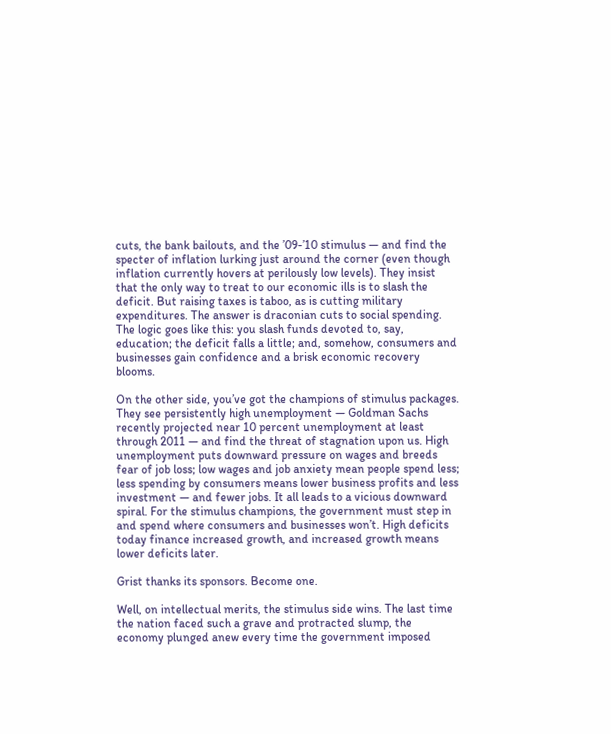cuts, the bank bailouts, and the ’09-’10 stimulus — and find the specter of inflation lurking just around the corner (even though inflation currently hovers at perilously low levels). They insist that the only way to treat to our economic ills is to slash the deficit. But raising taxes is taboo, as is cutting military expenditures. The answer is draconian cuts to social spending. The logic goes like this: you slash funds devoted to, say, education; the deficit falls a little; and, somehow, consumers and businesses gain confidence and a brisk economic recovery blooms.

On the other side, you’ve got the champions of stimulus packages. They see persistently high unemployment — Goldman Sachs recently projected near 10 percent unemployment at least through 2011 — and find the threat of stagnation upon us. High unemployment puts downward pressure on wages and breeds fear of job loss; low wages and job anxiety mean people spend less; less spending by consumers means lower business profits and less investment — and fewer jobs. It all leads to a vicious downward spiral. For the stimulus champions, the government must step in and spend where consumers and businesses won’t. High deficits today finance increased growth, and increased growth means lower deficits later.

Grist thanks its sponsors. Become one.

Well, on intellectual merits, the stimulus side wins. The last time the nation faced such a grave and protracted slump, the economy plunged anew every time the government imposed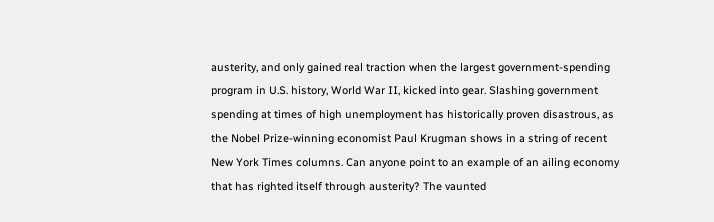austerity, and only gained real traction when the largest government-spending program in U.S. history, World War II, kicked into gear. Slashing government spending at times of high unemployment has historically proven disastrous, as the Nobel Prize-winning economist Paul Krugman shows in a string of recent New York Times columns. Can anyone point to an example of an ailing economy that has righted itself through austerity? The vaunted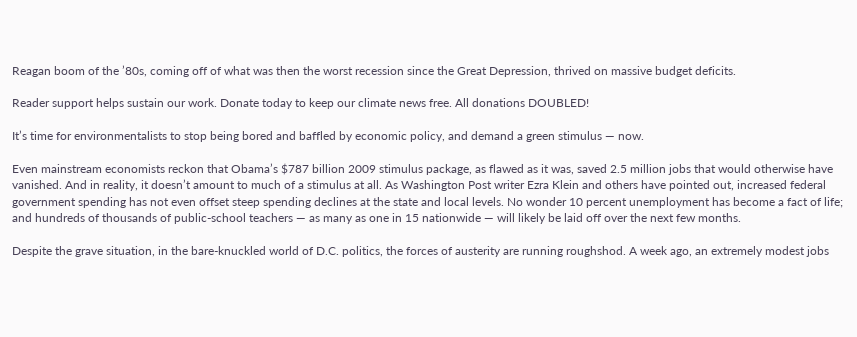Reagan boom of the ’80s, coming off of what was then the worst recession since the Great Depression, thrived on massive budget deficits.

Reader support helps sustain our work. Donate today to keep our climate news free. All donations DOUBLED!

It’s time for environmentalists to stop being bored and baffled by economic policy, and demand a green stimulus — now.

Even mainstream economists reckon that Obama’s $787 billion 2009 stimulus package, as flawed as it was, saved 2.5 million jobs that would otherwise have vanished. And in reality, it doesn’t amount to much of a stimulus at all. As Washington Post writer Ezra Klein and others have pointed out, increased federal government spending has not even offset steep spending declines at the state and local levels. No wonder 10 percent unemployment has become a fact of life; and hundreds of thousands of public-school teachers — as many as one in 15 nationwide — will likely be laid off over the next few months.

Despite the grave situation, in the bare-knuckled world of D.C. politics, the forces of austerity are running roughshod. A week ago, an extremely modest jobs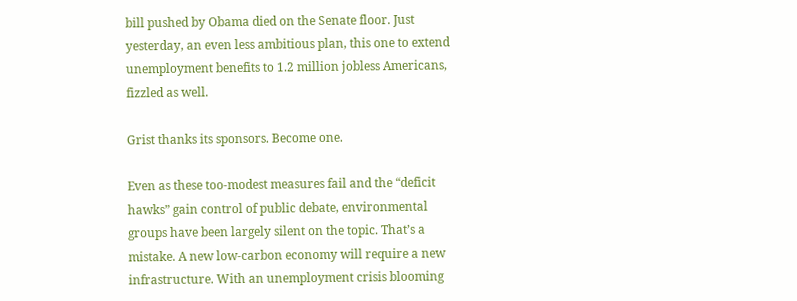bill pushed by Obama died on the Senate floor. Just yesterday, an even less ambitious plan, this one to extend unemployment benefits to 1.2 million jobless Americans, fizzled as well.

Grist thanks its sponsors. Become one.

Even as these too-modest measures fail and the “deficit hawks” gain control of public debate, environmental groups have been largely silent on the topic. That’s a mistake. A new low-carbon economy will require a new infrastructure. With an unemployment crisis blooming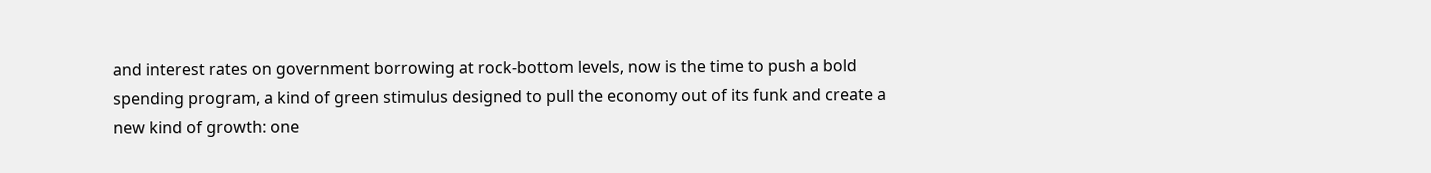and interest rates on government borrowing at rock-bottom levels, now is the time to push a bold spending program, a kind of green stimulus designed to pull the economy out of its funk and create a new kind of growth: one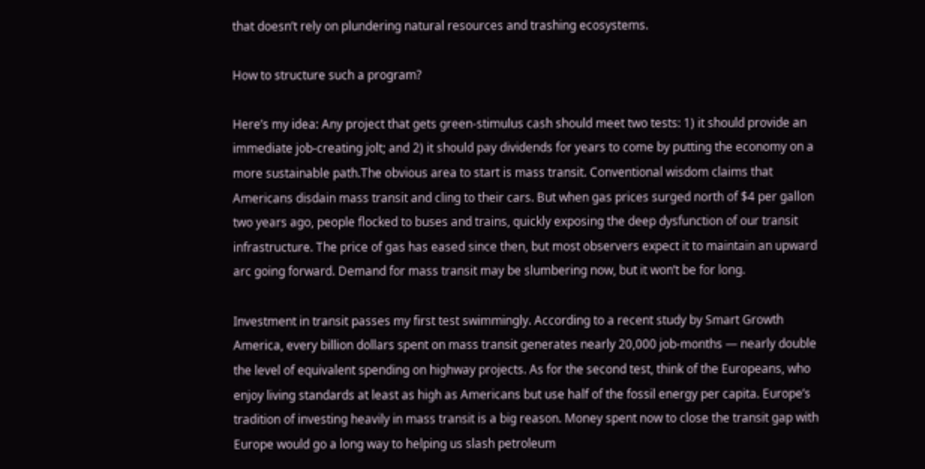that doesn’t rely on plundering natural resources and trashing ecosystems.

How to structure such a program?

Here’s my idea: Any project that gets green-stimulus cash should meet two tests: 1) it should provide an immediate job-creating jolt; and 2) it should pay dividends for years to come by putting the economy on a more sustainable path.The obvious area to start is mass transit. Conventional wisdom claims that Americans disdain mass transit and cling to their cars. But when gas prices surged north of $4 per gallon two years ago, people flocked to buses and trains, quickly exposing the deep dysfunction of our transit infrastructure. The price of gas has eased since then, but most observers expect it to maintain an upward arc going forward. Demand for mass transit may be slumbering now, but it won’t be for long.

Investment in transit passes my first test swimmingly. According to a recent study by Smart Growth America, every billion dollars spent on mass transit generates nearly 20,000 job-months — nearly double the level of equivalent spending on highway projects. As for the second test, think of the Europeans, who enjoy living standards at least as high as Americans but use half of the fossil energy per capita. Europe’s tradition of investing heavily in mass transit is a big reason. Money spent now to close the transit gap with Europe would go a long way to helping us slash petroleum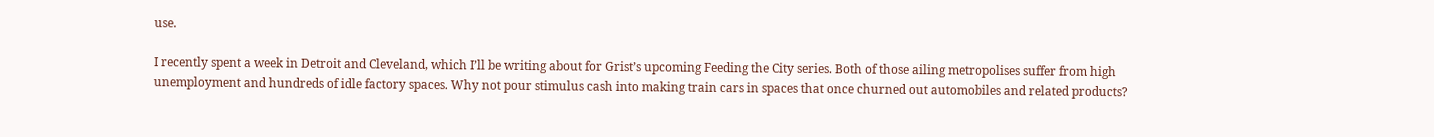use.

I recently spent a week in Detroit and Cleveland, which I’ll be writing about for Grist’s upcoming Feeding the City series. Both of those ailing metropolises suffer from high unemployment and hundreds of idle factory spaces. Why not pour stimulus cash into making train cars in spaces that once churned out automobiles and related products?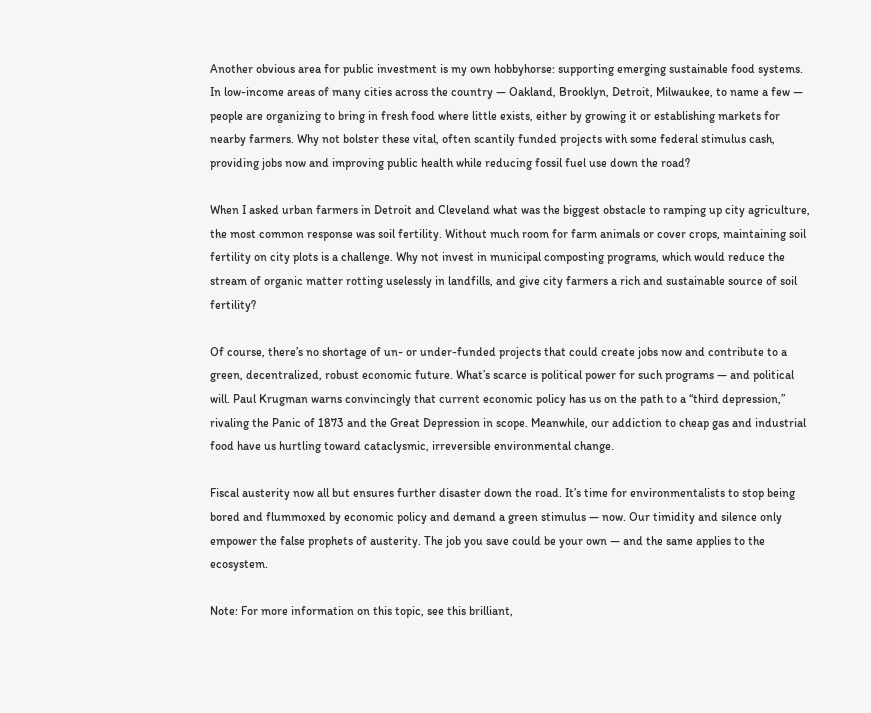Another obvious area for public investment is my own hobbyhorse: supporting emerging sustainable food systems. In low-income areas of many cities across the country — Oakland, Brooklyn, Detroit, Milwaukee, to name a few — people are organizing to bring in fresh food where little exists, either by growing it or establishing markets for nearby farmers. Why not bolster these vital, often scantily funded projects with some federal stimulus cash, providing jobs now and improving public health while reducing fossil fuel use down the road?

When I asked urban farmers in Detroit and Cleveland what was the biggest obstacle to ramping up city agriculture, the most common response was soil fertility. Without much room for farm animals or cover crops, maintaining soil fertility on city plots is a challenge. Why not invest in municipal composting programs, which would reduce the stream of organic matter rotting uselessly in landfills, and give city farmers a rich and sustainable source of soil fertility?

Of course, there’s no shortage of un- or under-funded projects that could create jobs now and contribute to a green, decentralized, robust economic future. What’s scarce is political power for such programs — and political will. Paul Krugman warns convincingly that current economic policy has us on the path to a “third depression,” rivaling the Panic of 1873 and the Great Depression in scope. Meanwhile, our addiction to cheap gas and industrial food have us hurtling toward cataclysmic, irreversible environmental change.

Fiscal austerity now all but ensures further disaster down the road. It’s time for environmentalists to stop being bored and flummoxed by economic policy and demand a green stimulus — now. Our timidity and silence only empower the false prophets of austerity. The job you save could be your own — and the same applies to the ecosystem.

Note: For more information on this topic, see this brilliant,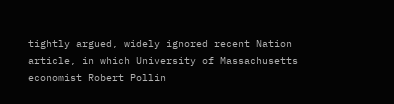tightly argued, widely ignored recent Nation article, in which University of Massachusetts economist Robert Pollin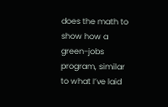does the math to show how a green-jobs program, similar to what I’ve laid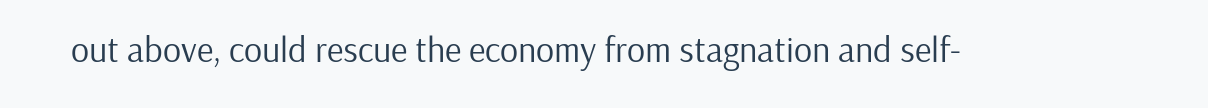out above, could rescue the economy from stagnation and self-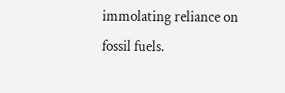immolating reliance on fossil fuels.